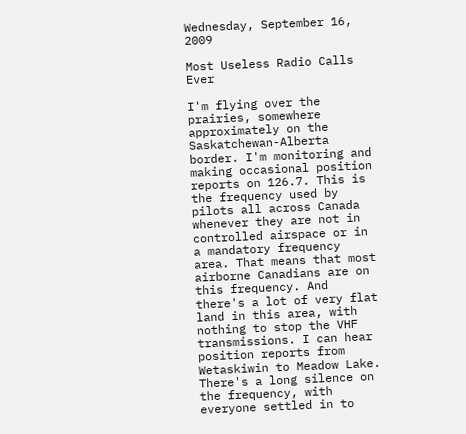Wednesday, September 16, 2009

Most Useless Radio Calls Ever

I'm flying over the prairies, somewhere approximately on the Saskatchewan-Alberta border. I'm monitoring and making occasional position reports on 126.7. This is the frequency used by pilots all across Canada whenever they are not in controlled airspace or in a mandatory frequency area. That means that most airborne Canadians are on this frequency. And there's a lot of very flat land in this area, with nothing to stop the VHF transmissions. I can hear position reports from Wetaskiwin to Meadow Lake. There's a long silence on the frequency, with everyone settled in to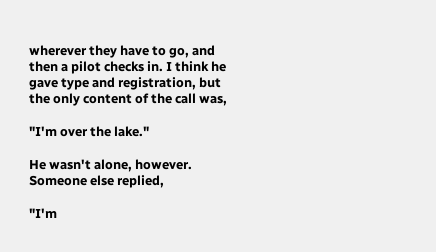wherever they have to go, and then a pilot checks in. I think he gave type and registration, but the only content of the call was,

"I'm over the lake."

He wasn't alone, however. Someone else replied,

"I'm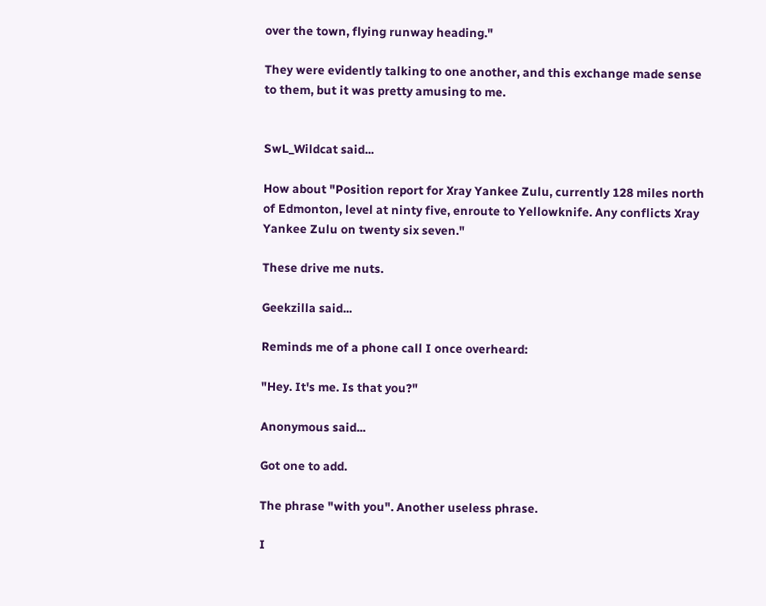over the town, flying runway heading."

They were evidently talking to one another, and this exchange made sense to them, but it was pretty amusing to me.


SwL_Wildcat said...

How about "Position report for Xray Yankee Zulu, currently 128 miles north of Edmonton, level at ninty five, enroute to Yellowknife. Any conflicts Xray Yankee Zulu on twenty six seven."

These drive me nuts.

Geekzilla said...

Reminds me of a phone call I once overheard:

"Hey. It's me. Is that you?"

Anonymous said...

Got one to add.

The phrase "with you". Another useless phrase.

I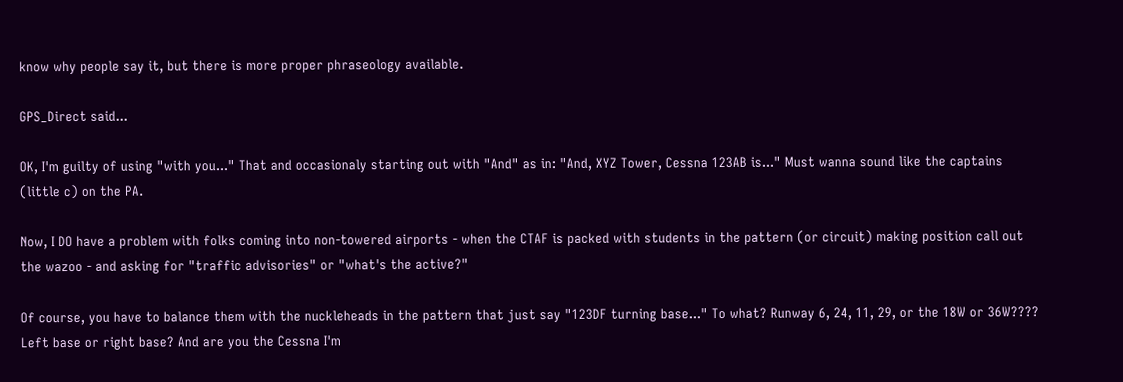know why people say it, but there is more proper phraseology available.

GPS_Direct said...

OK, I'm guilty of using "with you..." That and occasionaly starting out with "And" as in: "And, XYZ Tower, Cessna 123AB is..." Must wanna sound like the captains (little c) on the PA.

Now, I DO have a problem with folks coming into non-towered airports - when the CTAF is packed with students in the pattern (or circuit) making position call out the wazoo - and asking for "traffic advisories" or "what's the active?"

Of course, you have to balance them with the nuckleheads in the pattern that just say "123DF turning base..." To what? Runway 6, 24, 11, 29, or the 18W or 36W???? Left base or right base? And are you the Cessna I'm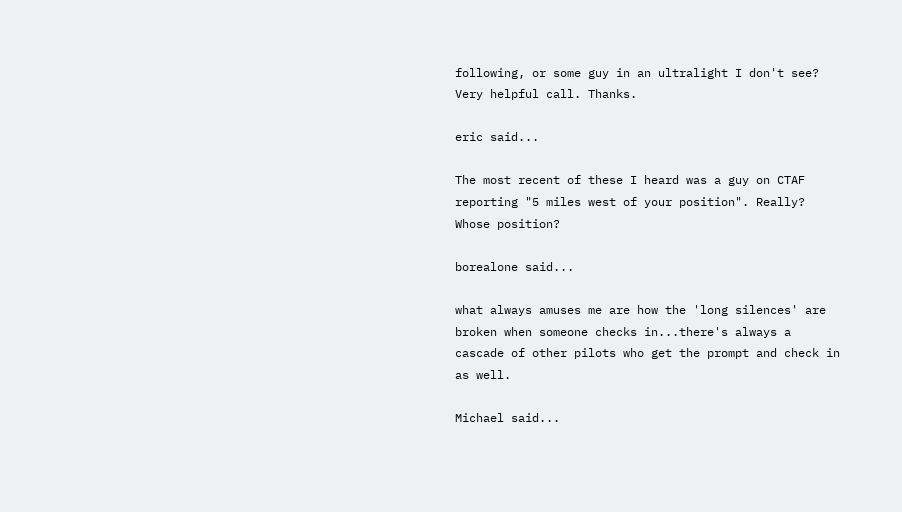following, or some guy in an ultralight I don't see? Very helpful call. Thanks.

eric said...

The most recent of these I heard was a guy on CTAF reporting "5 miles west of your position". Really? Whose position?

borealone said...

what always amuses me are how the 'long silences' are broken when someone checks in...there's always a cascade of other pilots who get the prompt and check in as well.

Michael said...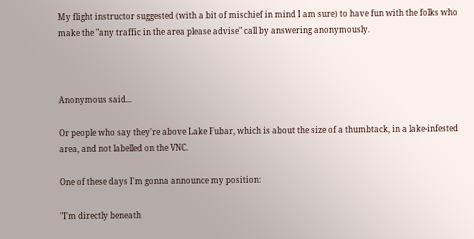My flight instructor suggested (with a bit of mischief in mind I am sure) to have fun with the folks who make the "any traffic in the area please advise" call by answering anonymously.



Anonymous said...

Or people who say they're above Lake Fubar, which is about the size of a thumbtack, in a lake-infested area, and not labelled on the VNC.

One of these days I'm gonna announce my position:

"I'm directly beneath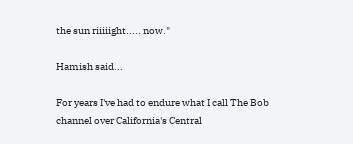the sun riiiiight..... now."

Hamish said...

For years I've had to endure what I call The Bob channel over California's Central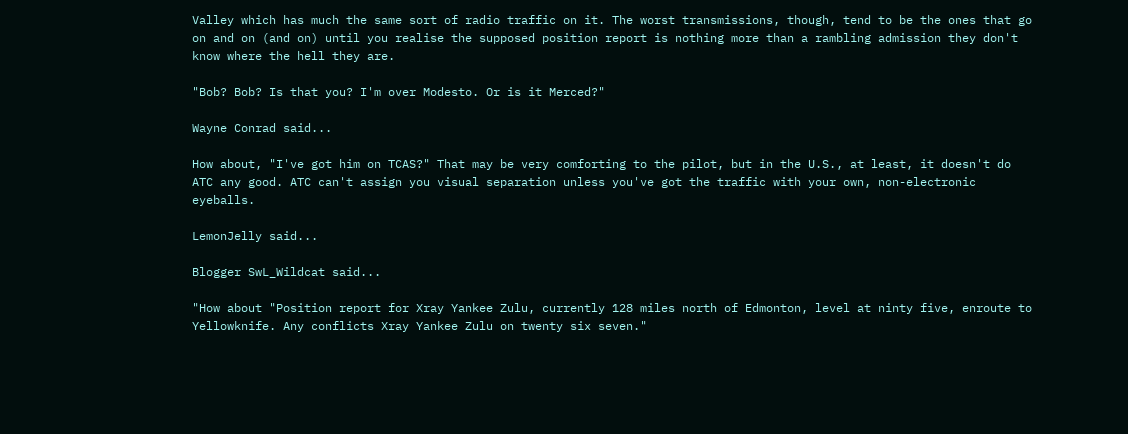Valley which has much the same sort of radio traffic on it. The worst transmissions, though, tend to be the ones that go on and on (and on) until you realise the supposed position report is nothing more than a rambling admission they don't know where the hell they are.

"Bob? Bob? Is that you? I'm over Modesto. Or is it Merced?"

Wayne Conrad said...

How about, "I've got him on TCAS?" That may be very comforting to the pilot, but in the U.S., at least, it doesn't do ATC any good. ATC can't assign you visual separation unless you've got the traffic with your own, non-electronic eyeballs.

LemonJelly said...

Blogger SwL_Wildcat said...

"How about "Position report for Xray Yankee Zulu, currently 128 miles north of Edmonton, level at ninty five, enroute to Yellowknife. Any conflicts Xray Yankee Zulu on twenty six seven."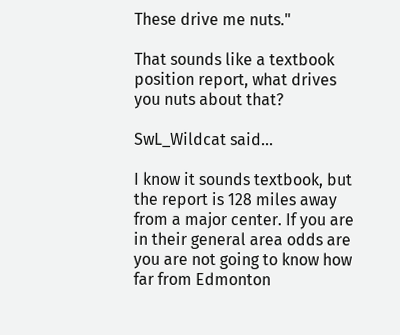These drive me nuts."

That sounds like a textbook position report, what drives you nuts about that?

SwL_Wildcat said...

I know it sounds textbook, but the report is 128 miles away from a major center. If you are in their general area odds are you are not going to know how far from Edmonton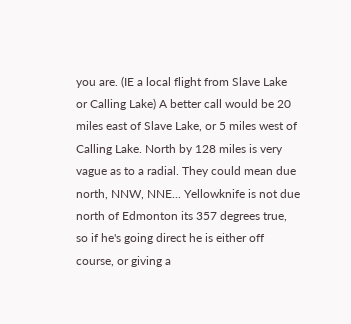you are. (IE a local flight from Slave Lake or Calling Lake) A better call would be 20 miles east of Slave Lake, or 5 miles west of Calling Lake. North by 128 miles is very vague as to a radial. They could mean due north, NNW, NNE... Yellowknife is not due north of Edmonton its 357 degrees true, so if he's going direct he is either off course, or giving a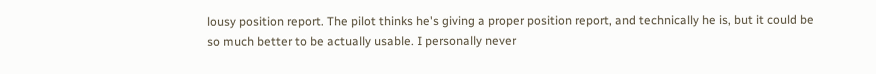lousy position report. The pilot thinks he's giving a proper position report, and technically he is, but it could be so much better to be actually usable. I personally never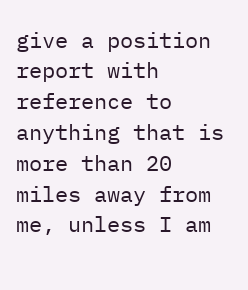give a position report with reference to anything that is more than 20 miles away from me, unless I am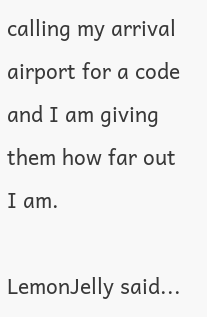calling my arrival airport for a code and I am giving them how far out I am.

LemonJelly said...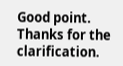Good point. Thanks for the clarification.